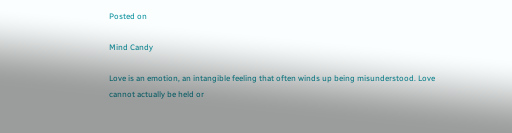Posted on

Mind Candy

Love is an emotion, an intangible feeling that often winds up being misunderstood. Love cannot actually be held or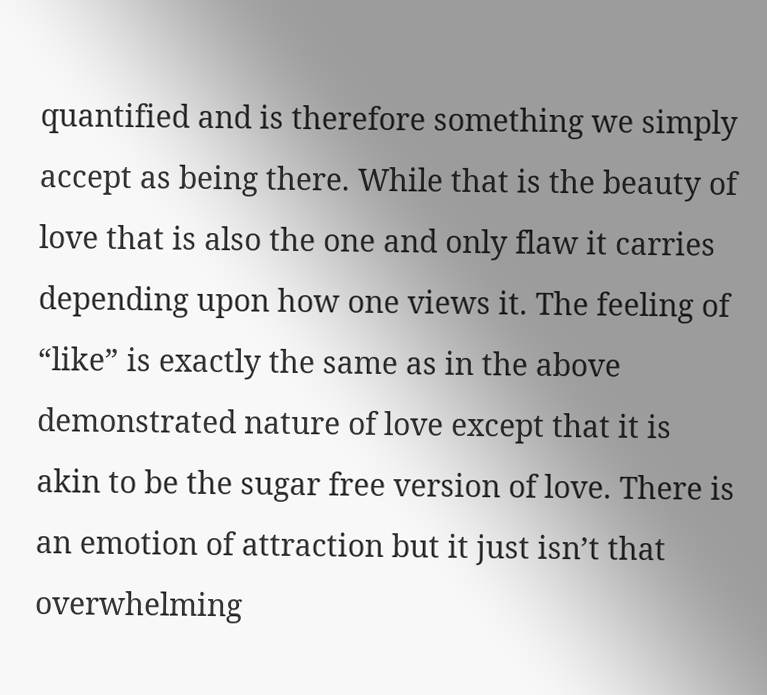quantified and is therefore something we simply accept as being there. While that is the beauty of love that is also the one and only flaw it carries depending upon how one views it. The feeling of “like” is exactly the same as in the above demonstrated nature of love except that it is akin to be the sugar free version of love. There is an emotion of attraction but it just isn’t that overwhelming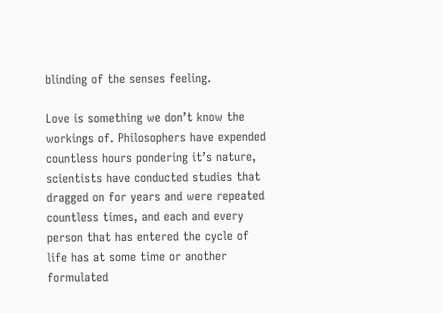blinding of the senses feeling.

Love is something we don’t know the workings of. Philosophers have expended countless hours pondering it’s nature, scientists have conducted studies that dragged on for years and were repeated countless times, and each and every person that has entered the cycle of life has at some time or another formulated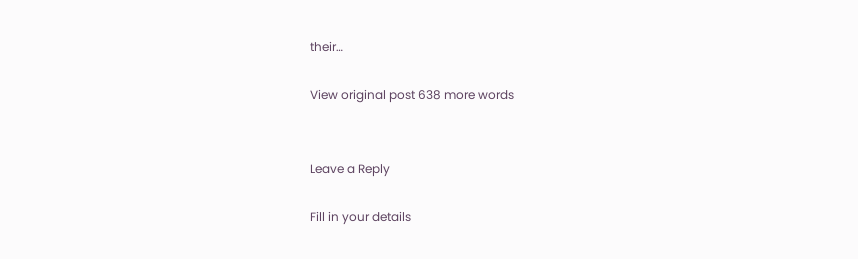their…

View original post 638 more words


Leave a Reply

Fill in your details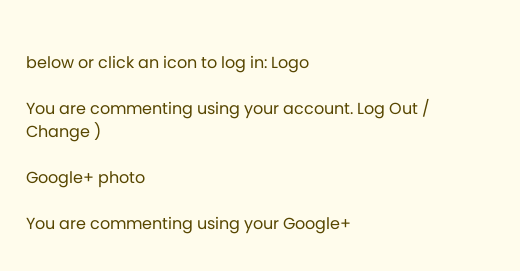below or click an icon to log in: Logo

You are commenting using your account. Log Out /  Change )

Google+ photo

You are commenting using your Google+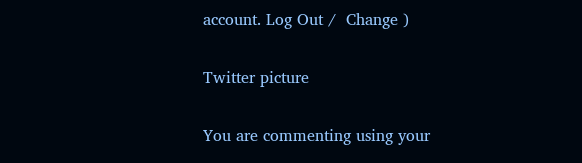account. Log Out /  Change )

Twitter picture

You are commenting using your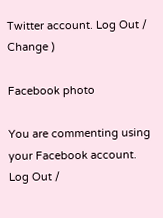Twitter account. Log Out /  Change )

Facebook photo

You are commenting using your Facebook account. Log Out /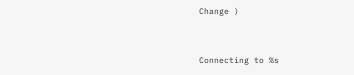Change )


Connecting to %s